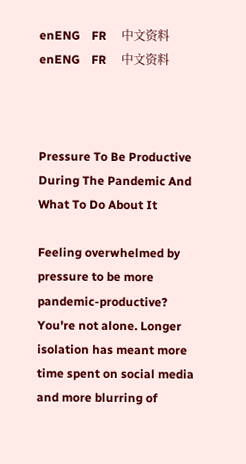enENG    FR     中文资料
enENG    FR     中文资料



Pressure To Be Productive During The Pandemic And What To Do About It

Feeling overwhelmed by pressure to be more pandemic-productive? You're not alone. Longer isolation has meant more time spent on social media and more blurring of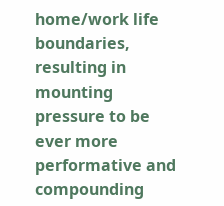home/work life boundaries, resulting in mounting pressure to be ever more performative and compounding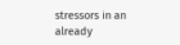stressors in an already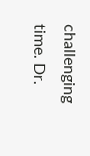challenging time. Dr.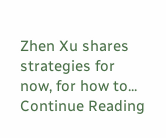Zhen Xu shares strategies for now, for how to...
Continue Reading